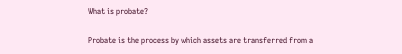What is probate?

Probate is the process by which assets are transferred from a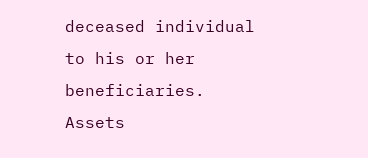deceased individual to his or her beneficiaries. Assets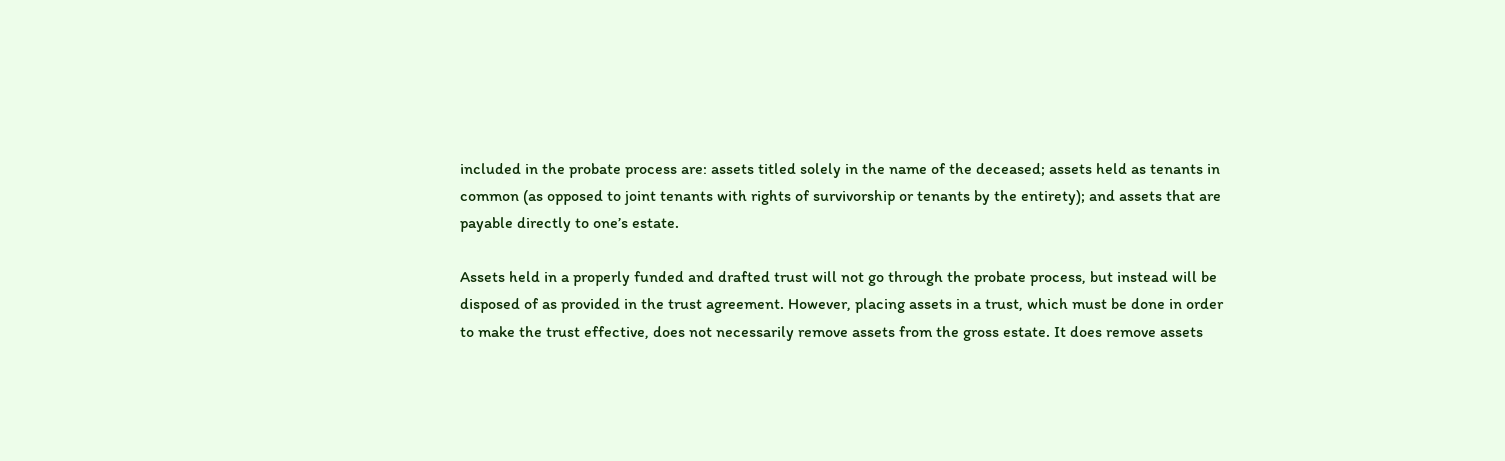included in the probate process are: assets titled solely in the name of the deceased; assets held as tenants in common (as opposed to joint tenants with rights of survivorship or tenants by the entirety); and assets that are payable directly to one’s estate.

Assets held in a properly funded and drafted trust will not go through the probate process, but instead will be disposed of as provided in the trust agreement. However, placing assets in a trust, which must be done in order to make the trust effective, does not necessarily remove assets from the gross estate. It does remove assets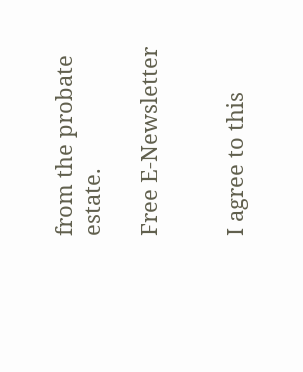from the probate estate.

Free E-Newsletter


I agree to this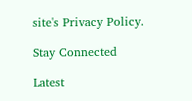site's Privacy Policy.

Stay Connected

Latest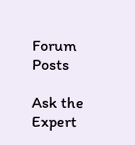Forum Posts

Ask the Expert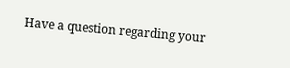Have a question regarding your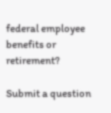federal employee benefits or retirement?

Submit a question